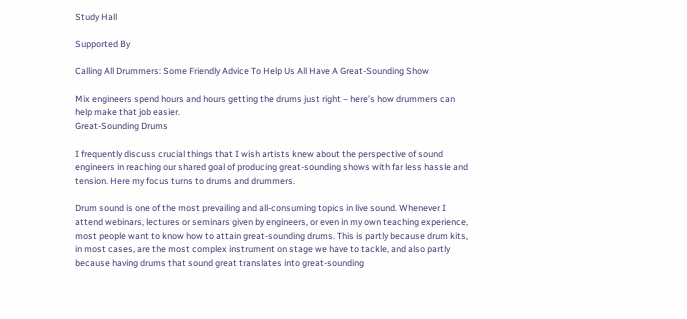Study Hall

Supported By

Calling All Drummers: Some Friendly Advice To Help Us All Have A Great-Sounding Show

Mix engineers spend hours and hours getting the drums just right – here’s how drummers can help make that job easier.
Great-Sounding Drums

I frequently discuss crucial things that I wish artists knew about the perspective of sound engineers in reaching our shared goal of producing great-sounding shows with far less hassle and tension. Here my focus turns to drums and drummers.

Drum sound is one of the most prevailing and all-consuming topics in live sound. Whenever I attend webinars, lectures or seminars given by engineers, or even in my own teaching experience, most people want to know how to attain great-sounding drums. This is partly because drum kits, in most cases, are the most complex instrument on stage we have to tackle, and also partly because having drums that sound great translates into great-sounding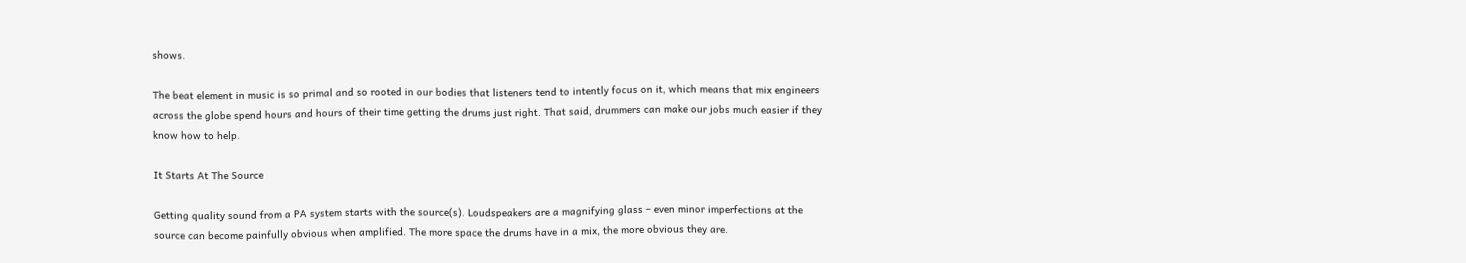shows.

The beat element in music is so primal and so rooted in our bodies that listeners tend to intently focus on it, which means that mix engineers across the globe spend hours and hours of their time getting the drums just right. That said, drummers can make our jobs much easier if they know how to help.

It Starts At The Source

Getting quality sound from a PA system starts with the source(s). Loudspeakers are a magnifying glass – even minor imperfections at the source can become painfully obvious when amplified. The more space the drums have in a mix, the more obvious they are.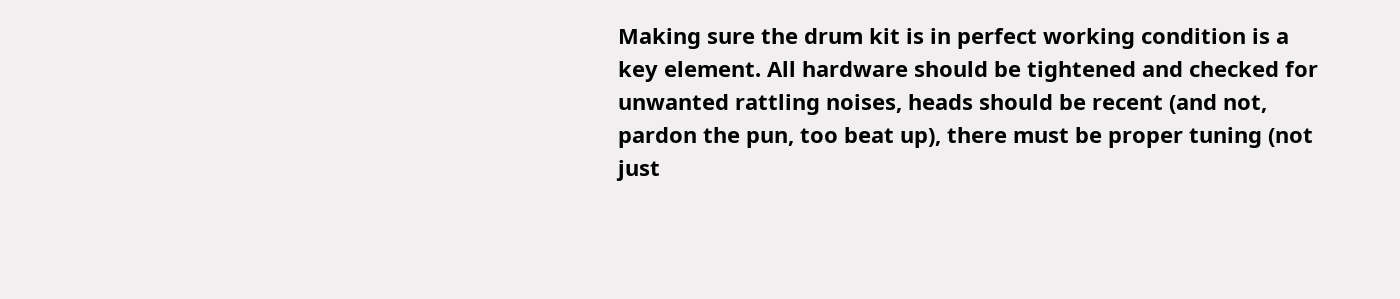Making sure the drum kit is in perfect working condition is a key element. All hardware should be tightened and checked for unwanted rattling noises, heads should be recent (and not, pardon the pun, too beat up), there must be proper tuning (not just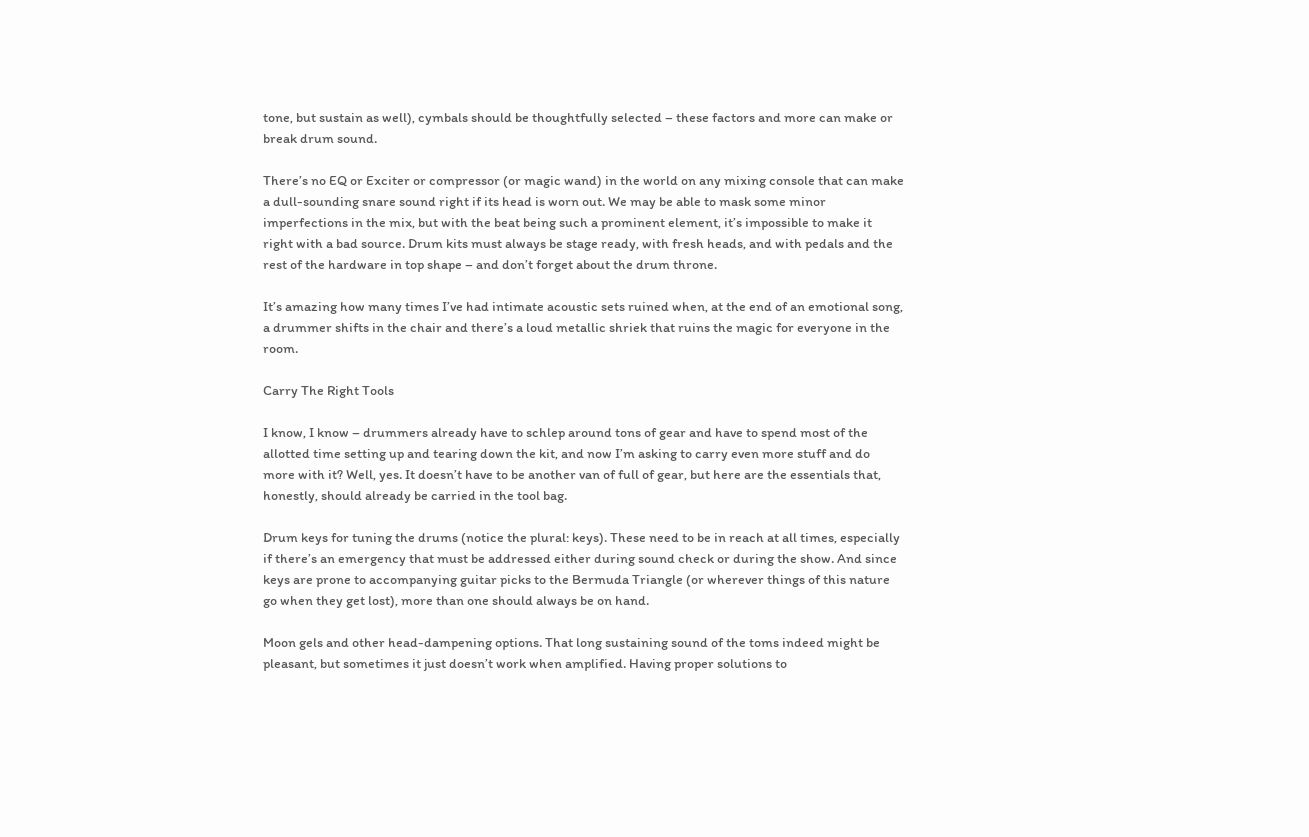tone, but sustain as well), cymbals should be thoughtfully selected – these factors and more can make or break drum sound.

There’s no EQ or Exciter or compressor (or magic wand) in the world on any mixing console that can make a dull-sounding snare sound right if its head is worn out. We may be able to mask some minor imperfections in the mix, but with the beat being such a prominent element, it’s impossible to make it right with a bad source. Drum kits must always be stage ready, with fresh heads, and with pedals and the rest of the hardware in top shape – and don’t forget about the drum throne.

It’s amazing how many times I’ve had intimate acoustic sets ruined when, at the end of an emotional song, a drummer shifts in the chair and there’s a loud metallic shriek that ruins the magic for everyone in the room.

Carry The Right Tools

I know, I know – drummers already have to schlep around tons of gear and have to spend most of the allotted time setting up and tearing down the kit, and now I’m asking to carry even more stuff and do more with it? Well, yes. It doesn’t have to be another van of full of gear, but here are the essentials that, honestly, should already be carried in the tool bag.

Drum keys for tuning the drums (notice the plural: keys). These need to be in reach at all times, especially if there’s an emergency that must be addressed either during sound check or during the show. And since keys are prone to accompanying guitar picks to the Bermuda Triangle (or wherever things of this nature go when they get lost), more than one should always be on hand.

Moon gels and other head-dampening options. That long sustaining sound of the toms indeed might be pleasant, but sometimes it just doesn’t work when amplified. Having proper solutions to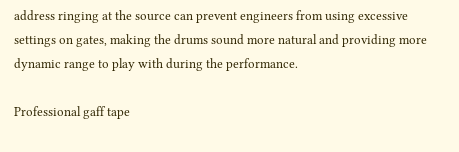address ringing at the source can prevent engineers from using excessive settings on gates, making the drums sound more natural and providing more dynamic range to play with during the performance.

Professional gaff tape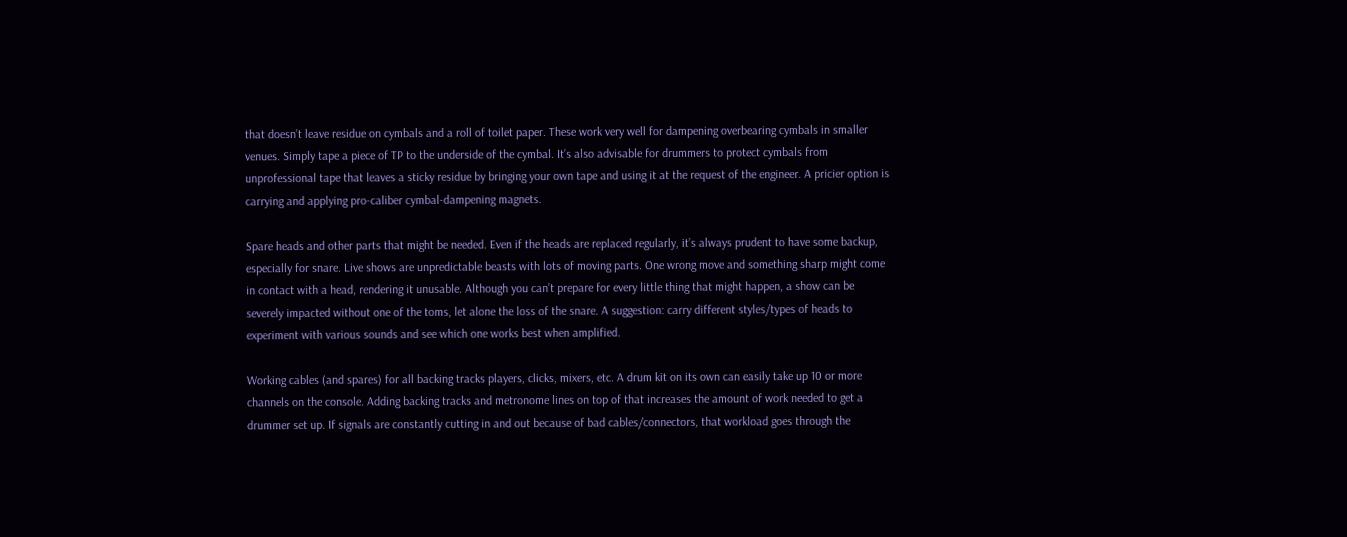that doesn’t leave residue on cymbals and a roll of toilet paper. These work very well for dampening overbearing cymbals in smaller venues. Simply tape a piece of TP to the underside of the cymbal. It’s also advisable for drummers to protect cymbals from unprofessional tape that leaves a sticky residue by bringing your own tape and using it at the request of the engineer. A pricier option is carrying and applying pro-caliber cymbal-dampening magnets.

Spare heads and other parts that might be needed. Even if the heads are replaced regularly, it’s always prudent to have some backup, especially for snare. Live shows are unpredictable beasts with lots of moving parts. One wrong move and something sharp might come in contact with a head, rendering it unusable. Although you can’t prepare for every little thing that might happen, a show can be severely impacted without one of the toms, let alone the loss of the snare. A suggestion: carry different styles/types of heads to experiment with various sounds and see which one works best when amplified.

Working cables (and spares) for all backing tracks players, clicks, mixers, etc. A drum kit on its own can easily take up 10 or more channels on the console. Adding backing tracks and metronome lines on top of that increases the amount of work needed to get a drummer set up. If signals are constantly cutting in and out because of bad cables/connectors, that workload goes through the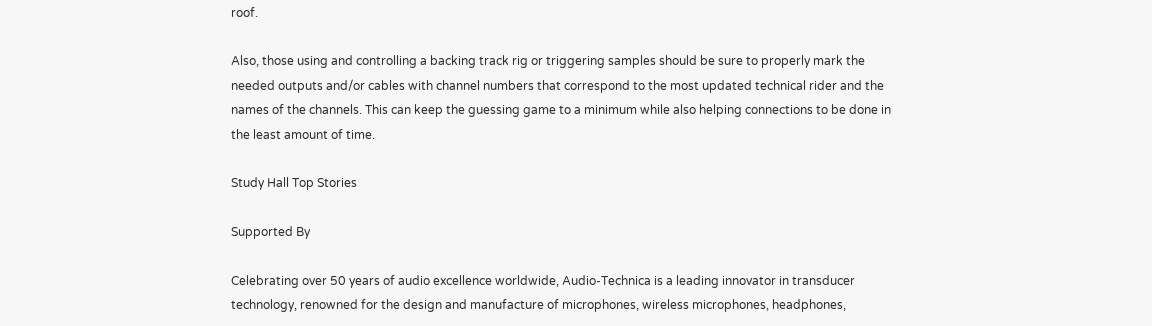roof.

Also, those using and controlling a backing track rig or triggering samples should be sure to properly mark the needed outputs and/or cables with channel numbers that correspond to the most updated technical rider and the names of the channels. This can keep the guessing game to a minimum while also helping connections to be done in the least amount of time.

Study Hall Top Stories

Supported By

Celebrating over 50 years of audio excellence worldwide, Audio-Technica is a leading innovator in transducer technology, renowned for the design and manufacture of microphones, wireless microphones, headphones,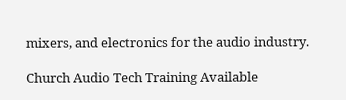mixers, and electronics for the audio industry.

Church Audio Tech Training Available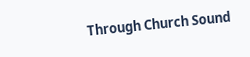Through Church Sound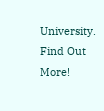University. Find Out More!